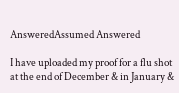AnsweredAssumed Answered

I have uploaded my proof for a flu shot at the end of December & in January &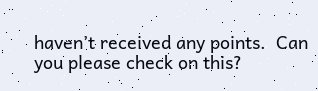haven’t received any points.  Can you please check on this?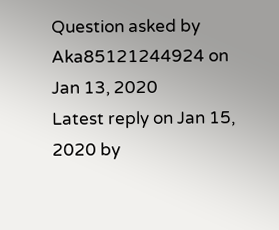Question asked by Aka85121244924 on Jan 13, 2020
Latest reply on Jan 15, 2020 by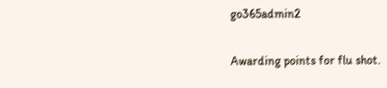go365admin2

Awarding points for flu shot.